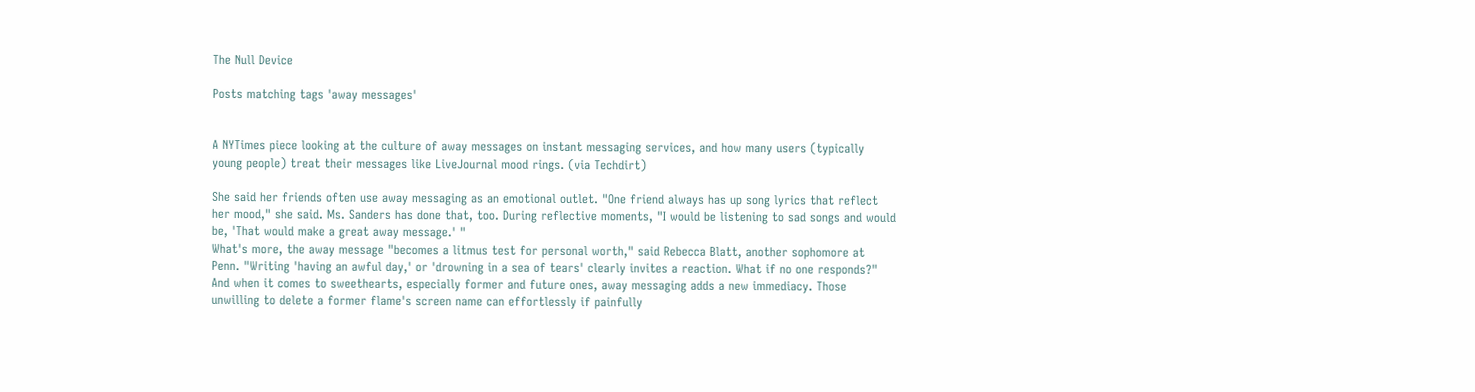The Null Device

Posts matching tags 'away messages'


A NYTimes piece looking at the culture of away messages on instant messaging services, and how many users (typically young people) treat their messages like LiveJournal mood rings. (via Techdirt)

She said her friends often use away messaging as an emotional outlet. "One friend always has up song lyrics that reflect her mood," she said. Ms. Sanders has done that, too. During reflective moments, "I would be listening to sad songs and would be, 'That would make a great away message.' "
What's more, the away message "becomes a litmus test for personal worth," said Rebecca Blatt, another sophomore at Penn. "Writing 'having an awful day,' or 'drowning in a sea of tears' clearly invites a reaction. What if no one responds?"
And when it comes to sweethearts, especially former and future ones, away messaging adds a new immediacy. Those unwilling to delete a former flame's screen name can effortlessly if painfully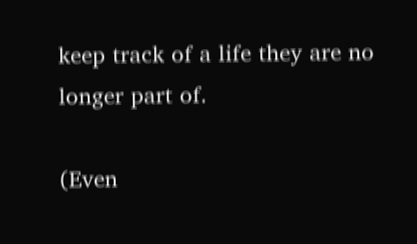keep track of a life they are no longer part of.

(Even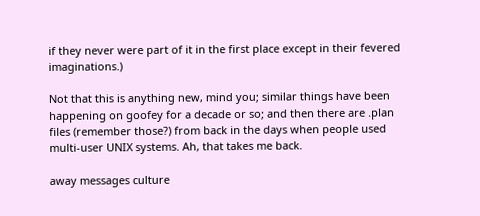if they never were part of it in the first place except in their fevered imaginations.)

Not that this is anything new, mind you; similar things have been happening on goofey for a decade or so; and then there are .plan files (remember those?) from back in the days when people used multi-user UNIX systems. Ah, that takes me back.

away messages culture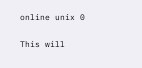online unix 0

This will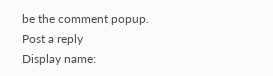be the comment popup.
Post a reply
Display name: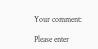Your comment:

Please enter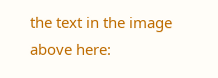the text in the image above here: